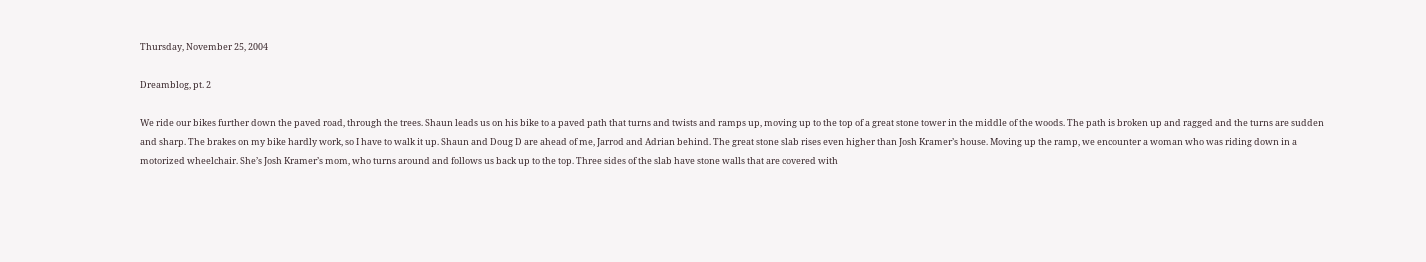Thursday, November 25, 2004

Dreamblog, pt. 2

We ride our bikes further down the paved road, through the trees. Shaun leads us on his bike to a paved path that turns and twists and ramps up, moving up to the top of a great stone tower in the middle of the woods. The path is broken up and ragged and the turns are sudden and sharp. The brakes on my bike hardly work, so I have to walk it up. Shaun and Doug D are ahead of me, Jarrod and Adrian behind. The great stone slab rises even higher than Josh Kramer’s house. Moving up the ramp, we encounter a woman who was riding down in a motorized wheelchair. She’s Josh Kramer’s mom, who turns around and follows us back up to the top. Three sides of the slab have stone walls that are covered with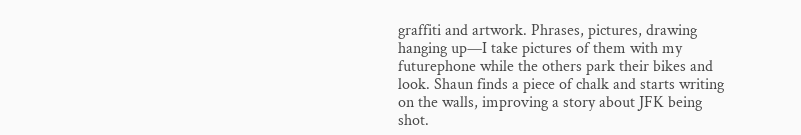graffiti and artwork. Phrases, pictures, drawing hanging up—I take pictures of them with my futurephone while the others park their bikes and look. Shaun finds a piece of chalk and starts writing on the walls, improving a story about JFK being shot.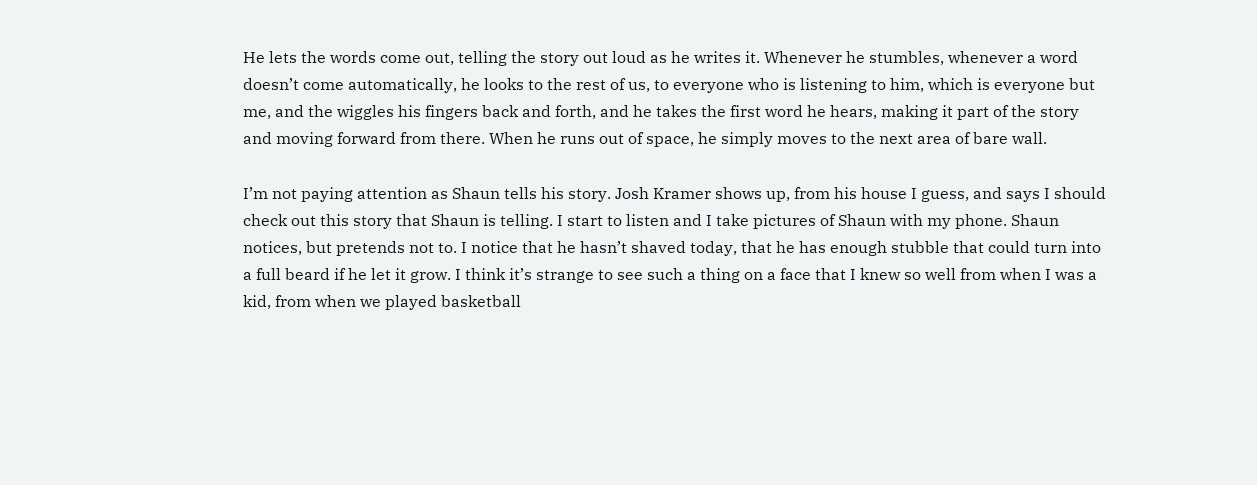He lets the words come out, telling the story out loud as he writes it. Whenever he stumbles, whenever a word doesn’t come automatically, he looks to the rest of us, to everyone who is listening to him, which is everyone but me, and the wiggles his fingers back and forth, and he takes the first word he hears, making it part of the story and moving forward from there. When he runs out of space, he simply moves to the next area of bare wall.

I’m not paying attention as Shaun tells his story. Josh Kramer shows up, from his house I guess, and says I should check out this story that Shaun is telling. I start to listen and I take pictures of Shaun with my phone. Shaun notices, but pretends not to. I notice that he hasn’t shaved today, that he has enough stubble that could turn into a full beard if he let it grow. I think it’s strange to see such a thing on a face that I knew so well from when I was a kid, from when we played basketball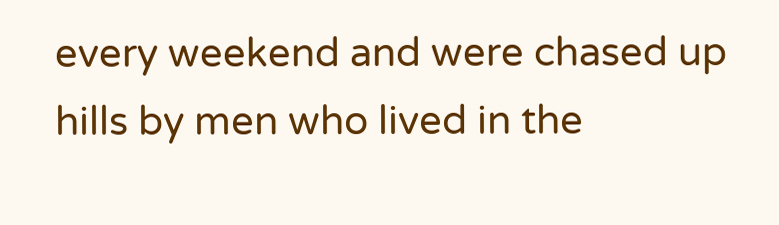every weekend and were chased up hills by men who lived in the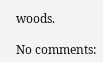woods.

No comments: